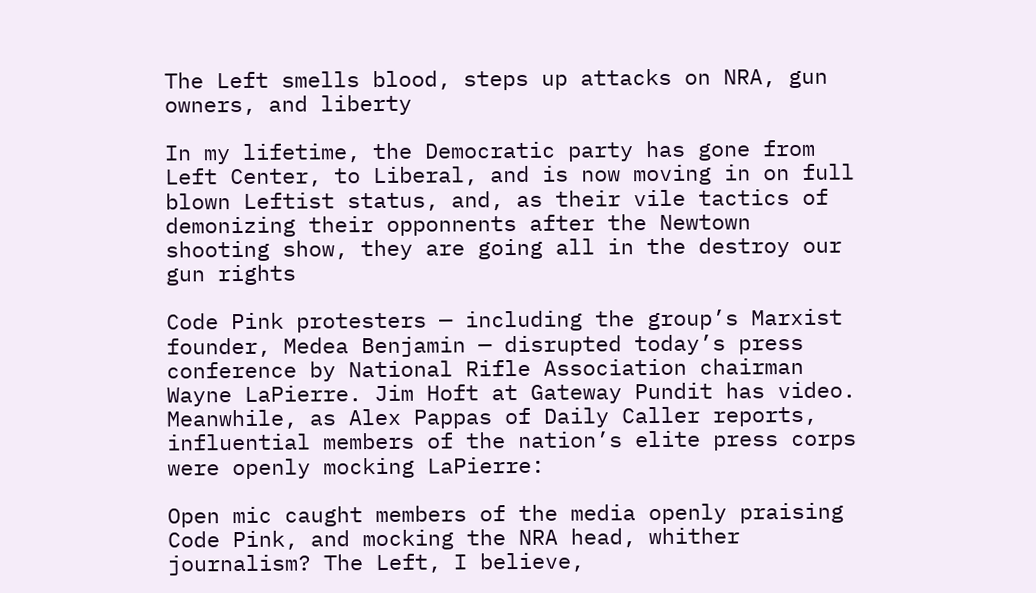The Left smells blood, steps up attacks on NRA, gun owners, and liberty

In my lifetime, the Democratic party has gone from Left Center, to Liberal, and is now moving in on full blown Leftist status, and, as their vile tactics of demonizing their opponnents after the Newtown shooting show, they are going all in the destroy our gun rights

Code Pink protesters — including the group’s Marxist founder, Medea Benjamin — disrupted today’s press conference by National Rifle Association chairman Wayne LaPierre. Jim Hoft at Gateway Pundit has video. Meanwhile, as Alex Pappas of Daily Caller reports, influential members of the nation’s elite press corps were openly mocking LaPierre:

Open mic caught members of the media openly praising Code Pink, and mocking the NRA head, whither journalism? The Left, I believe,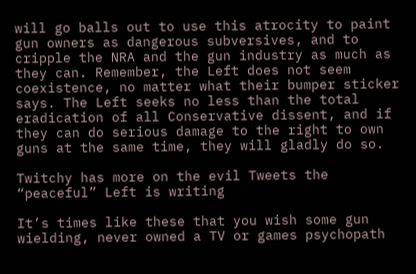will go balls out to use this atrocity to paint gun owners as dangerous subversives, and to cripple the NRA and the gun industry as much as they can. Remember, the Left does not seem coexistence, no matter what their bumper sticker says. The Left seeks no less than the total eradication of all Conservative dissent, and if they can do serious damage to the right to own guns at the same time, they will gladly do so.

Twitchy has more on the evil Tweets the “peaceful” Left is writing

It’s times like these that you wish some gun wielding, never owned a TV or games psychopath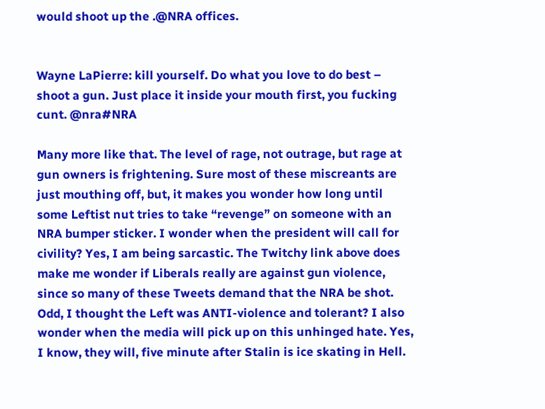would shoot up the .@NRA offices.


Wayne LaPierre: kill yourself. Do what you love to do best – shoot a gun. Just place it inside your mouth first, you fucking cunt. @nra#NRA

Many more like that. The level of rage, not outrage, but rage at gun owners is frightening. Sure most of these miscreants are just mouthing off, but, it makes you wonder how long until some Leftist nut tries to take “revenge” on someone with an NRA bumper sticker. I wonder when the president will call for civility? Yes, I am being sarcastic. The Twitchy link above does make me wonder if Liberals really are against gun violence, since so many of these Tweets demand that the NRA be shot. Odd, I thought the Left was ANTI-violence and tolerant? I also wonder when the media will pick up on this unhinged hate. Yes, I know, they will, five minute after Stalin is ice skating in Hell.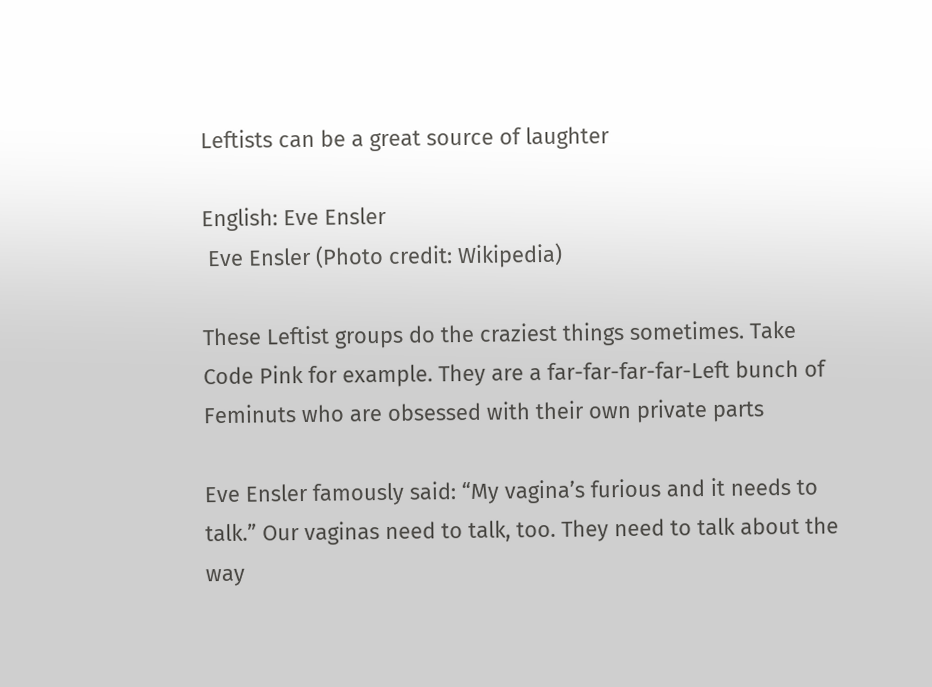Leftists can be a great source of laughter

English: Eve Ensler
 Eve Ensler (Photo credit: Wikipedia)

These Leftist groups do the craziest things sometimes. Take Code Pink for example. They are a far-far-far-far-Left bunch of Feminuts who are obsessed with their own private parts

Eve Ensler famously said: “My vagina’s furious and it needs to talk.” Our vaginas need to talk, too. They need to talk about the way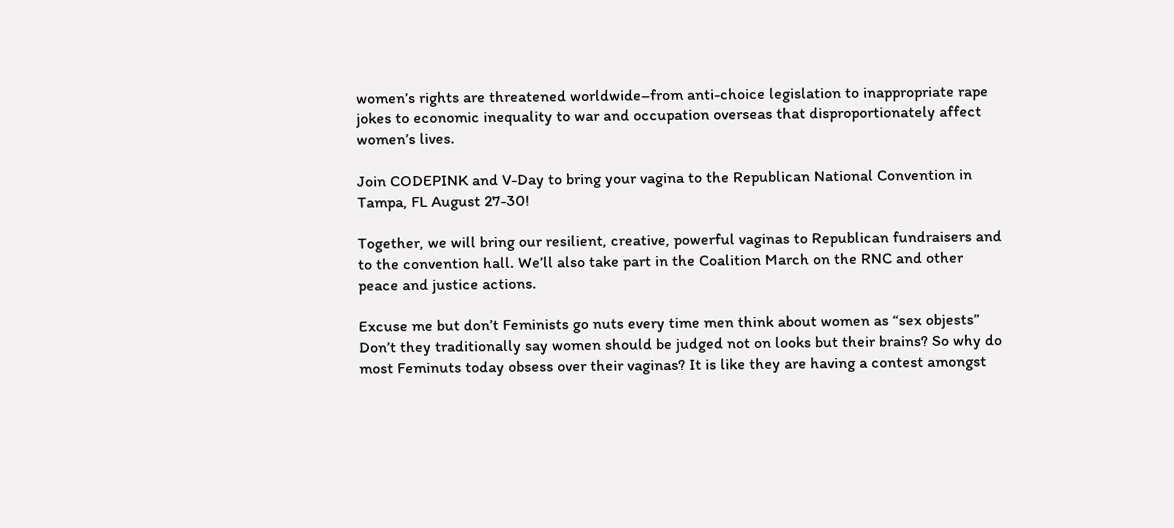women’s rights are threatened worldwide–from anti-choice legislation to inappropriate rape jokes to economic inequality to war and occupation overseas that disproportionately affect women’s lives.

Join CODEPINK and V-Day to bring your vagina to the Republican National Convention in Tampa, FL August 27-30!

Together, we will bring our resilient, creative, powerful vaginas to Republican fundraisers and to the convention hall. We’ll also take part in the Coalition March on the RNC and other peace and justice actions.

Excuse me but don’t Feminists go nuts every time men think about women as “sex objests” Don’t they traditionally say women should be judged not on looks but their brains? So why do most Feminuts today obsess over their vaginas? It is like they are having a contest amongst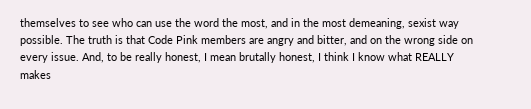themselves to see who can use the word the most, and in the most demeaning, sexist way possible. The truth is that Code Pink members are angry and bitter, and on the wrong side on every issue. And, to be really honest, I mean brutally honest, I think I know what REALLY makes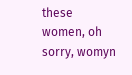these women, oh sorry, womyn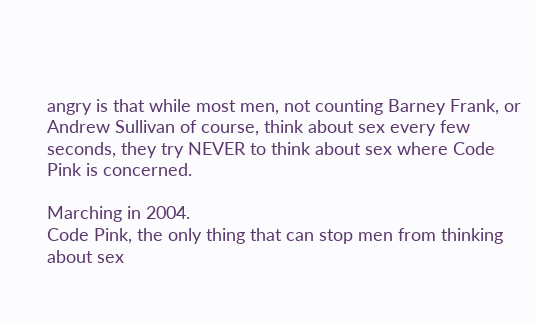angry is that while most men, not counting Barney Frank, or Andrew Sullivan of course, think about sex every few seconds, they try NEVER to think about sex where Code Pink is concerned.

Marching in 2004.
Code Pink, the only thing that can stop men from thinking about sex